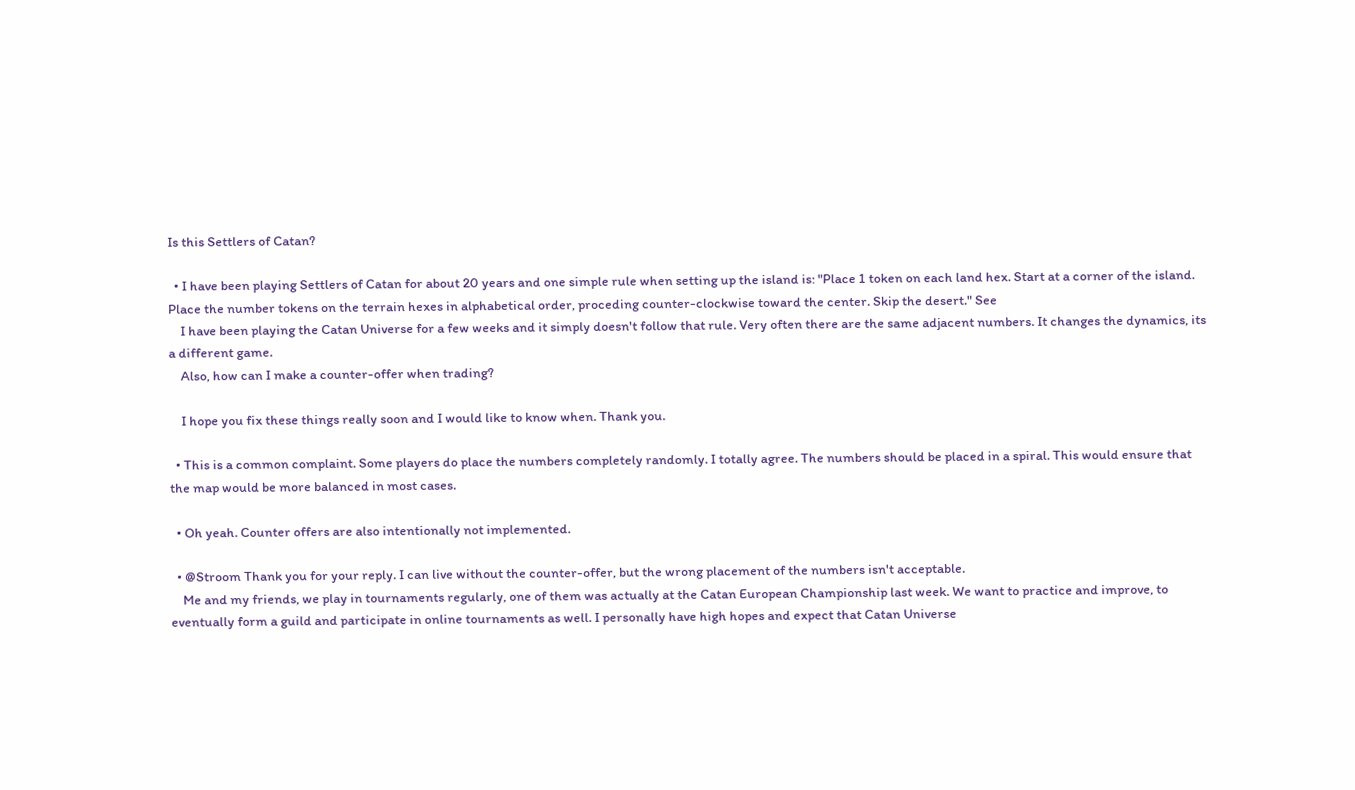Is this Settlers of Catan?

  • I have been playing Settlers of Catan for about 20 years and one simple rule when setting up the island is: "Place 1 token on each land hex. Start at a corner of the island. Place the number tokens on the terrain hexes in alphabetical order, proceding counter-clockwise toward the center. Skip the desert." See
    I have been playing the Catan Universe for a few weeks and it simply doesn't follow that rule. Very often there are the same adjacent numbers. It changes the dynamics, its a different game.
    Also, how can I make a counter-offer when trading?

    I hope you fix these things really soon and I would like to know when. Thank you.

  • This is a common complaint. Some players do place the numbers completely randomly. I totally agree. The numbers should be placed in a spiral. This would ensure that the map would be more balanced in most cases.

  • Oh yeah. Counter offers are also intentionally not implemented.

  • @Stroom Thank you for your reply. I can live without the counter-offer, but the wrong placement of the numbers isn't acceptable.
    Me and my friends, we play in tournaments regularly, one of them was actually at the Catan European Championship last week. We want to practice and improve, to eventually form a guild and participate in online tournaments as well. I personally have high hopes and expect that Catan Universe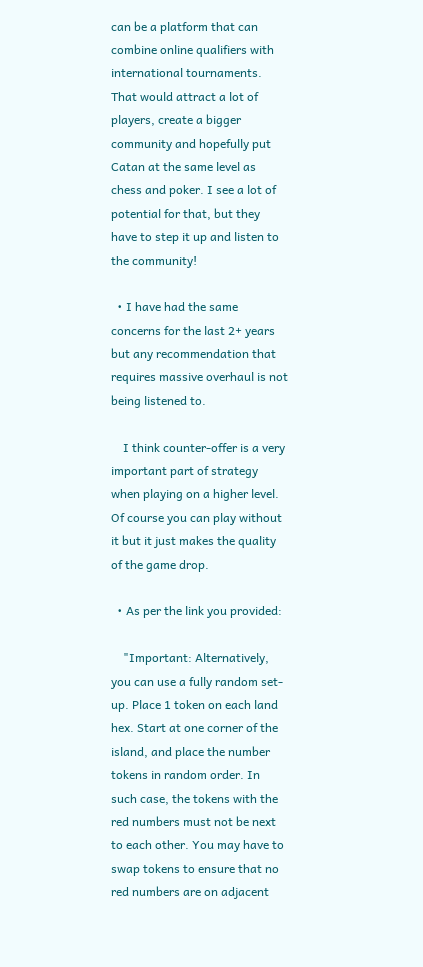can be a platform that can combine online qualifiers with international tournaments. That would attract a lot of players, create a bigger community and hopefully put Catan at the same level as chess and poker. I see a lot of potential for that, but they have to step it up and listen to the community!

  • I have had the same concerns for the last 2+ years but any recommendation that requires massive overhaul is not being listened to.

    I think counter-offer is a very important part of strategy when playing on a higher level. Of course you can play without it but it just makes the quality of the game drop.

  • As per the link you provided:

    "Important: Alternatively, you can use a fully random set-up. Place 1 token on each land hex. Start at one corner of the island, and place the number tokens in random order. In such case, the tokens with the red numbers must not be next to each other. You may have to swap tokens to ensure that no red numbers are on adjacent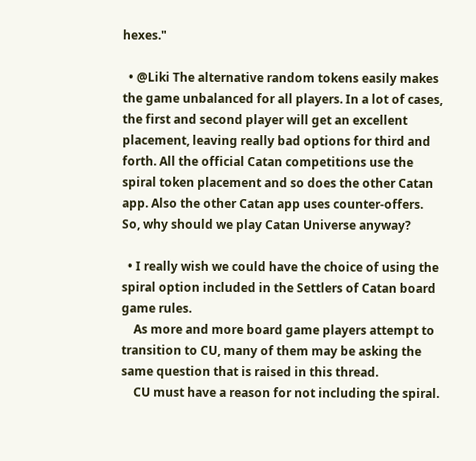hexes."

  • @Liki The alternative random tokens easily makes the game unbalanced for all players. In a lot of cases, the first and second player will get an excellent placement, leaving really bad options for third and forth. All the official Catan competitions use the spiral token placement and so does the other Catan app. Also the other Catan app uses counter-offers. So, why should we play Catan Universe anyway?

  • I really wish we could have the choice of using the spiral option included in the Settlers of Catan board game rules.
    As more and more board game players attempt to transition to CU, many of them may be asking the same question that is raised in this thread.
    CU must have a reason for not including the spiral.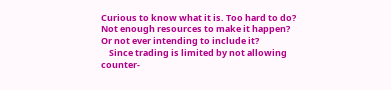Curious to know what it is. Too hard to do? Not enough resources to make it happen? Or not ever intending to include it?
    Since trading is limited by not allowing counter-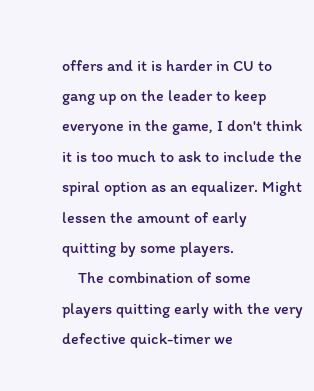offers and it is harder in CU to gang up on the leader to keep everyone in the game, I don't think it is too much to ask to include the spiral option as an equalizer. Might lessen the amount of early quitting by some players.
    The combination of some players quitting early with the very defective quick-timer we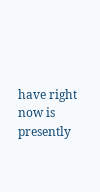have right now is presently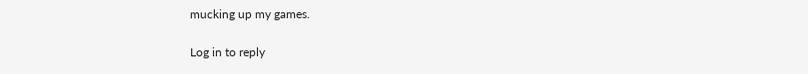mucking up my games.

Log in to reply